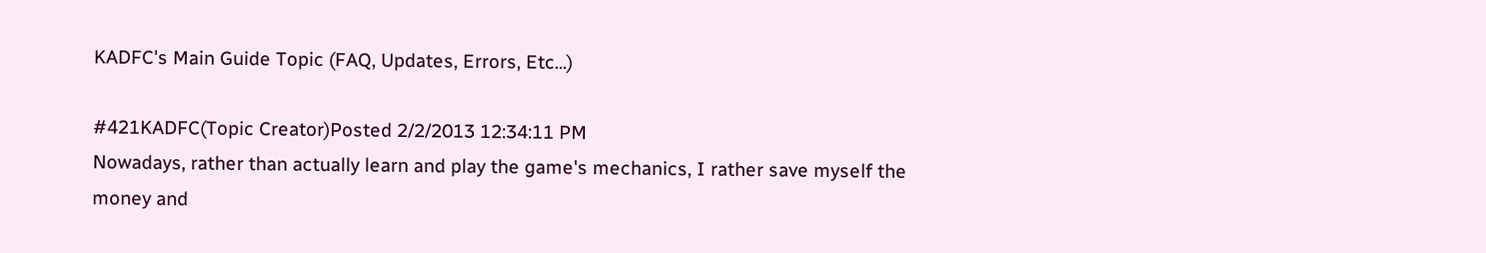KADFC's Main Guide Topic (FAQ, Updates, Errors, Etc...)

#421KADFC(Topic Creator)Posted 2/2/2013 12:34:11 PM
Nowadays, rather than actually learn and play the game's mechanics, I rather save myself the money and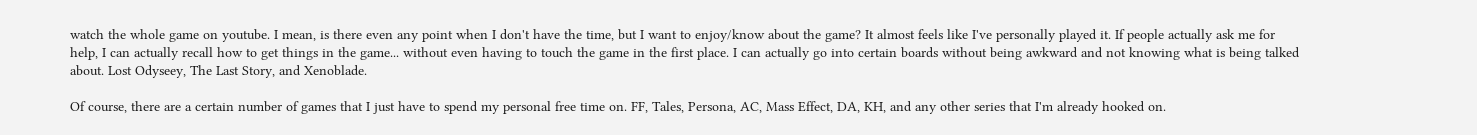watch the whole game on youtube. I mean, is there even any point when I don't have the time, but I want to enjoy/know about the game? It almost feels like I've personally played it. If people actually ask me for help, I can actually recall how to get things in the game... without even having to touch the game in the first place. I can actually go into certain boards without being awkward and not knowing what is being talked about. Lost Odyseey, The Last Story, and Xenoblade.

Of course, there are a certain number of games that I just have to spend my personal free time on. FF, Tales, Persona, AC, Mass Effect, DA, KH, and any other series that I'm already hooked on.